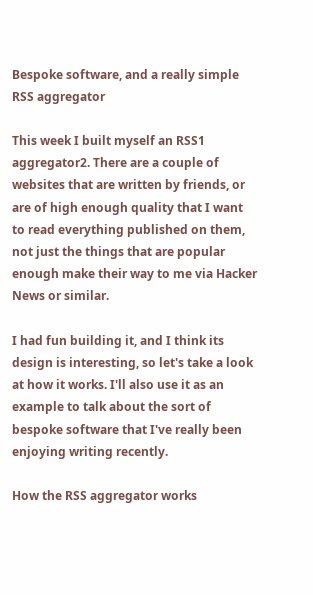Bespoke software, and a really simple RSS aggregator

This week I built myself an RSS1 aggregator2. There are a couple of websites that are written by friends, or are of high enough quality that I want to read everything published on them, not just the things that are popular enough make their way to me via Hacker News or similar.

I had fun building it, and I think its design is interesting, so let's take a look at how it works. I'll also use it as an example to talk about the sort of bespoke software that I've really been enjoying writing recently.

How the RSS aggregator works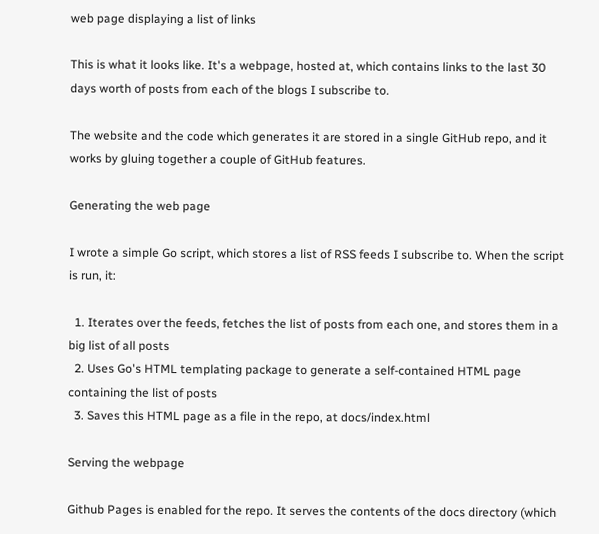web page displaying a list of links

This is what it looks like. It's a webpage, hosted at, which contains links to the last 30 days worth of posts from each of the blogs I subscribe to.

The website and the code which generates it are stored in a single GitHub repo, and it works by gluing together a couple of GitHub features.

Generating the web page

I wrote a simple Go script, which stores a list of RSS feeds I subscribe to. When the script is run, it:

  1. Iterates over the feeds, fetches the list of posts from each one, and stores them in a big list of all posts
  2. Uses Go's HTML templating package to generate a self-contained HTML page containing the list of posts
  3. Saves this HTML page as a file in the repo, at docs/index.html

Serving the webpage

Github Pages is enabled for the repo. It serves the contents of the docs directory (which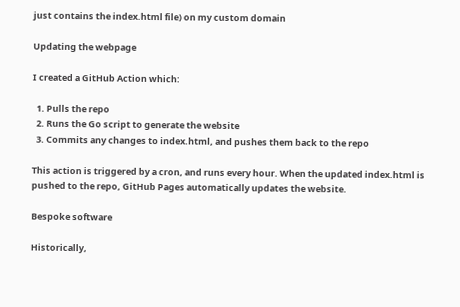just contains the index.html file) on my custom domain

Updating the webpage

I created a GitHub Action which:

  1. Pulls the repo
  2. Runs the Go script to generate the website
  3. Commits any changes to index.html, and pushes them back to the repo

This action is triggered by a cron, and runs every hour. When the updated index.html is pushed to the repo, GitHub Pages automatically updates the website.

Bespoke software

Historically,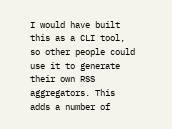I would have built this as a CLI tool, so other people could use it to generate their own RSS aggregators. This adds a number of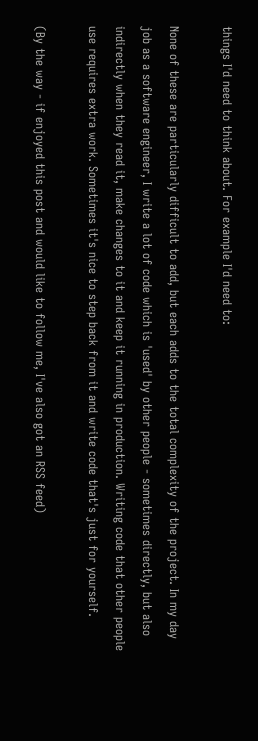things I'd need to think about. For example I'd need to:

None of these are particularly difficult to add, but each adds to the total complexity of the project. In my day job as a software engineer, I write a lot of code which is 'used' by other people - sometimes directly, but also indirectly when they read it, make changes to it and keep it running in production. Writing code that other people use requires extra work. Sometimes it's nice to step back from it and write code that's just for yourself.

(By the way - if enjoyed this post and would like to follow me, I've also got an RSS feed)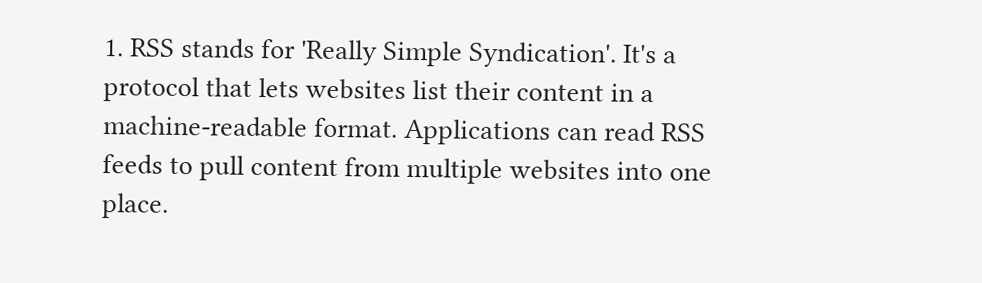1. RSS stands for 'Really Simple Syndication'. It's a protocol that lets websites list their content in a machine-readable format. Applications can read RSS feeds to pull content from multiple websites into one place.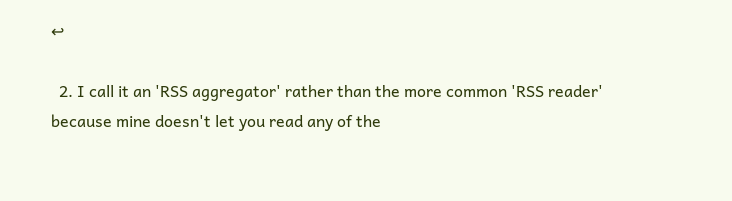↩

  2. I call it an 'RSS aggregator' rather than the more common 'RSS reader' because mine doesn't let you read any of the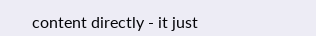content directly - it just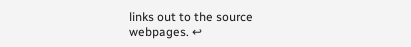links out to the source webpages. ↩